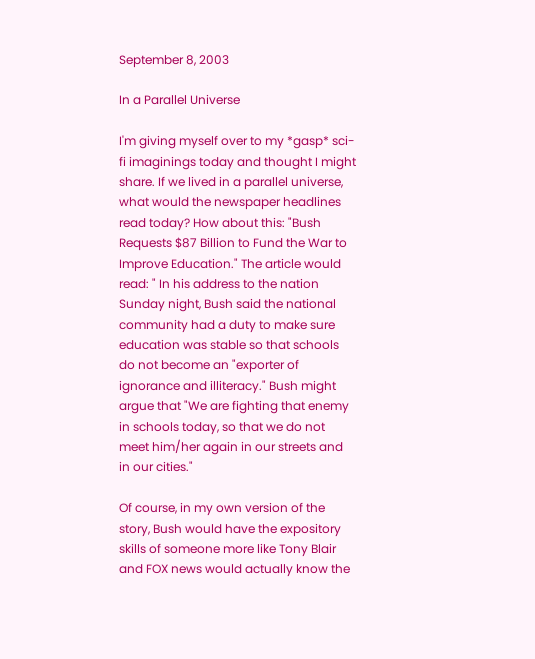September 8, 2003

In a Parallel Universe

I'm giving myself over to my *gasp* sci-fi imaginings today and thought I might share. If we lived in a parallel universe, what would the newspaper headlines read today? How about this: "Bush Requests $87 Billion to Fund the War to Improve Education." The article would read: " In his address to the nation Sunday night, Bush said the national community had a duty to make sure education was stable so that schools do not become an "exporter of ignorance and illiteracy." Bush might argue that "We are fighting that enemy in schools today, so that we do not meet him/her again in our streets and in our cities."

Of course, in my own version of the story, Bush would have the expository skills of someone more like Tony Blair and FOX news would actually know the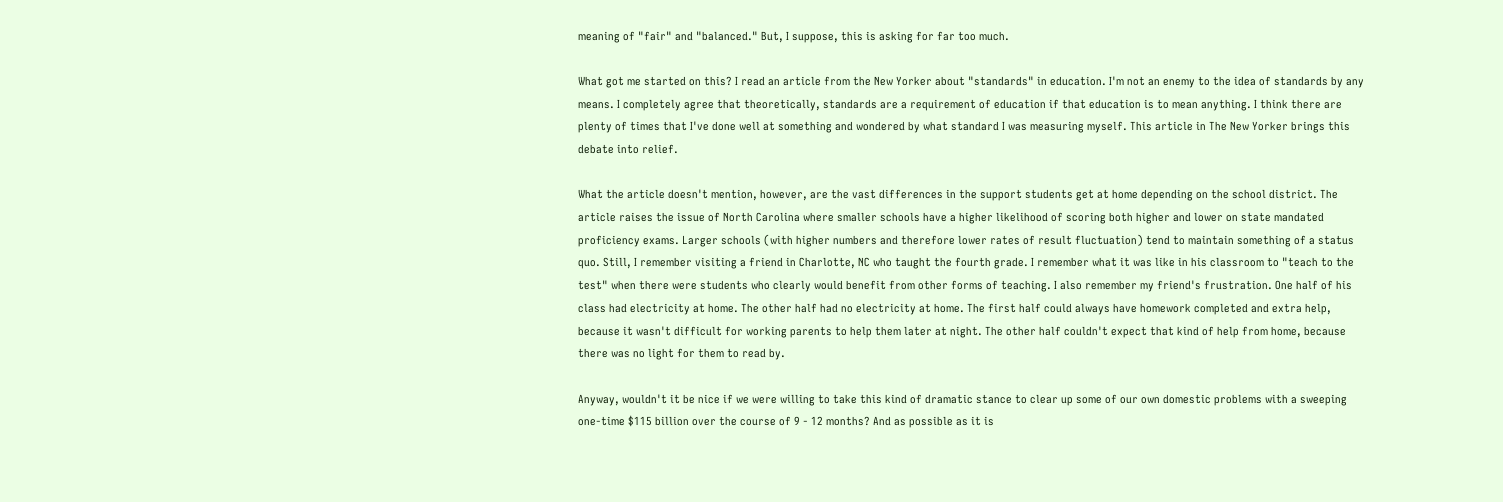meaning of "fair" and "balanced." But, I suppose, this is asking for far too much.

What got me started on this? I read an article from the New Yorker about "standards" in education. I'm not an enemy to the idea of standards by any means. I completely agree that theoretically, standards are a requirement of education if that education is to mean anything. I think there are plenty of times that I've done well at something and wondered by what standard I was measuring myself. This article in The New Yorker brings this debate into relief.

What the article doesn't mention, however, are the vast differences in the support students get at home depending on the school district. The article raises the issue of North Carolina where smaller schools have a higher likelihood of scoring both higher and lower on state mandated proficiency exams. Larger schools (with higher numbers and therefore lower rates of result fluctuation) tend to maintain something of a status quo. Still, I remember visiting a friend in Charlotte, NC who taught the fourth grade. I remember what it was like in his classroom to "teach to the test" when there were students who clearly would benefit from other forms of teaching. I also remember my friend's frustration. One half of his class had electricity at home. The other half had no electricity at home. The first half could always have homework completed and extra help, because it wasn't difficult for working parents to help them later at night. The other half couldn't expect that kind of help from home, because there was no light for them to read by.

Anyway, wouldn't it be nice if we were willing to take this kind of dramatic stance to clear up some of our own domestic problems with a sweeping one-time $115 billion over the course of 9 - 12 months? And as possible as it is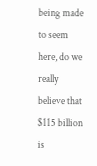being made to seem here, do we really believe that $115 billion is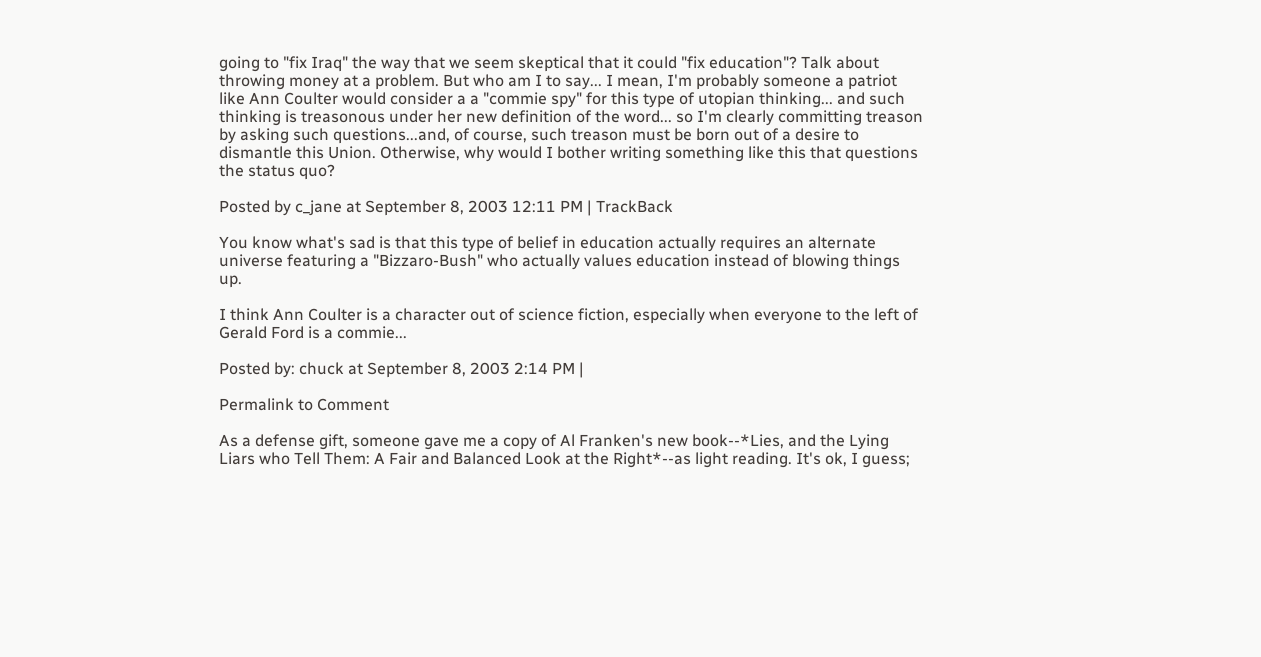going to "fix Iraq" the way that we seem skeptical that it could "fix education"? Talk about throwing money at a problem. But who am I to say... I mean, I'm probably someone a patriot like Ann Coulter would consider a a "commie spy" for this type of utopian thinking... and such thinking is treasonous under her new definition of the word... so I'm clearly committing treason by asking such questions...and, of course, such treason must be born out of a desire to dismantle this Union. Otherwise, why would I bother writing something like this that questions the status quo?

Posted by c_jane at September 8, 2003 12:11 PM | TrackBack

You know what's sad is that this type of belief in education actually requires an alternate universe featuring a "Bizzaro-Bush" who actually values education instead of blowing things up.

I think Ann Coulter is a character out of science fiction, especially when everyone to the left of Gerald Ford is a commie...

Posted by: chuck at September 8, 2003 2:14 PM |

Permalink to Comment

As a defense gift, someone gave me a copy of Al Franken's new book--*Lies, and the Lying Liars who Tell Them: A Fair and Balanced Look at the Right*--as light reading. It's ok, I guess;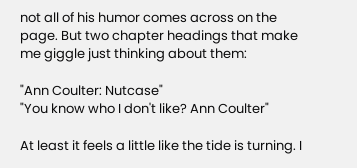not all of his humor comes across on the page. But two chapter headings that make me giggle just thinking about them:

"Ann Coulter: Nutcase"
"You know who I don't like? Ann Coulter"

At least it feels a little like the tide is turning. I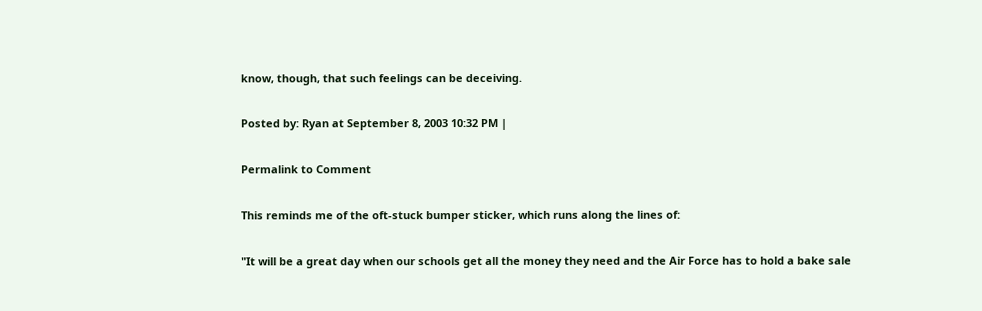know, though, that such feelings can be deceiving.

Posted by: Ryan at September 8, 2003 10:32 PM |

Permalink to Comment

This reminds me of the oft-stuck bumper sticker, which runs along the lines of:

"It will be a great day when our schools get all the money they need and the Air Force has to hold a bake sale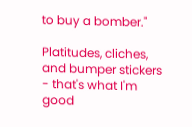to buy a bomber."

Platitudes, cliches, and bumper stickers - that's what I'm good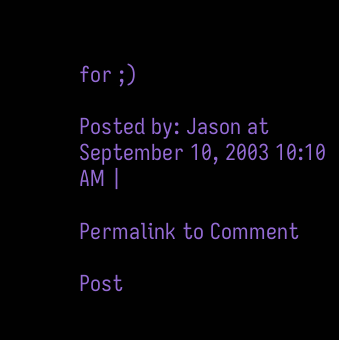for ;)

Posted by: Jason at September 10, 2003 10:10 AM |

Permalink to Comment

Post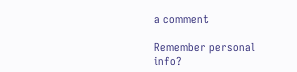a comment

Remember personal info?